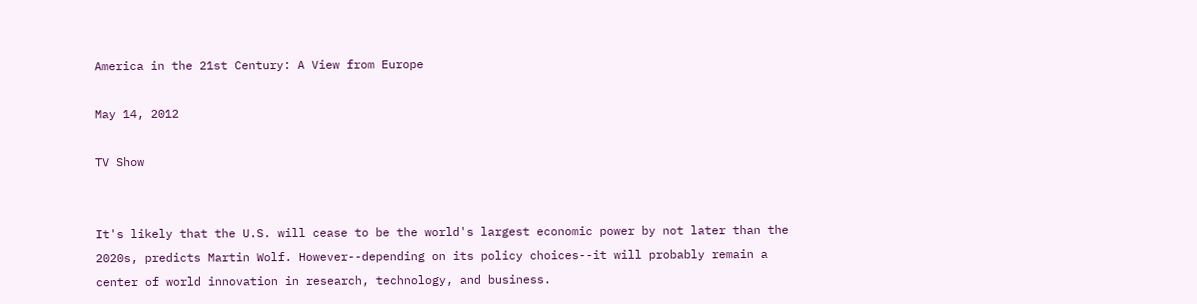America in the 21st Century: A View from Europe

May 14, 2012

TV Show


It's likely that the U.S. will cease to be the world's largest economic power by not later than the 2020s, predicts Martin Wolf. However--depending on its policy choices--it will probably remain a center of world innovation in research, technology, and business.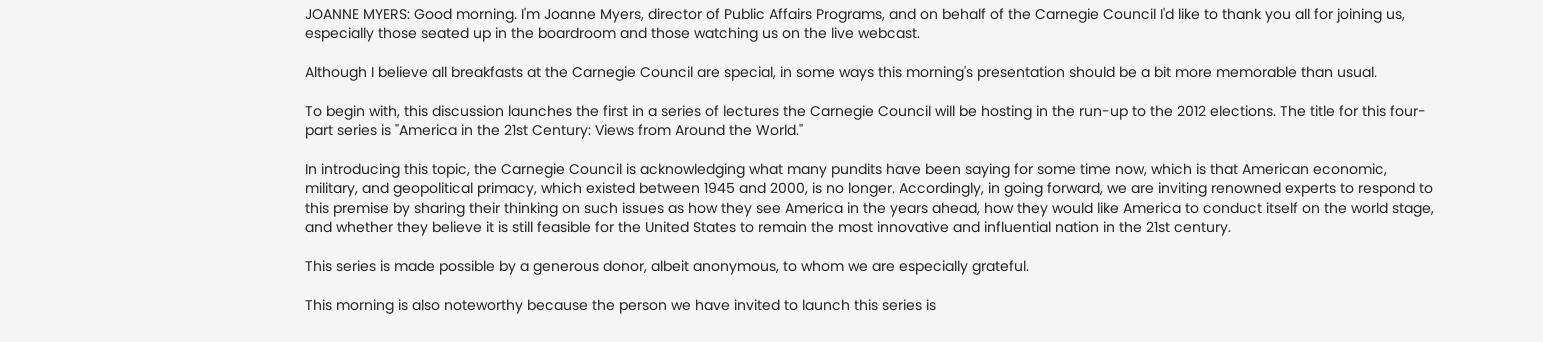JOANNE MYERS: Good morning. I'm Joanne Myers, director of Public Affairs Programs, and on behalf of the Carnegie Council I'd like to thank you all for joining us, especially those seated up in the boardroom and those watching us on the live webcast.

Although I believe all breakfasts at the Carnegie Council are special, in some ways this morning's presentation should be a bit more memorable than usual.

To begin with, this discussion launches the first in a series of lectures the Carnegie Council will be hosting in the run-up to the 2012 elections. The title for this four-part series is "America in the 21st Century: Views from Around the World."

In introducing this topic, the Carnegie Council is acknowledging what many pundits have been saying for some time now, which is that American economic, military, and geopolitical primacy, which existed between 1945 and 2000, is no longer. Accordingly, in going forward, we are inviting renowned experts to respond to this premise by sharing their thinking on such issues as how they see America in the years ahead, how they would like America to conduct itself on the world stage, and whether they believe it is still feasible for the United States to remain the most innovative and influential nation in the 21st century.

This series is made possible by a generous donor, albeit anonymous, to whom we are especially grateful.

This morning is also noteworthy because the person we have invited to launch this series is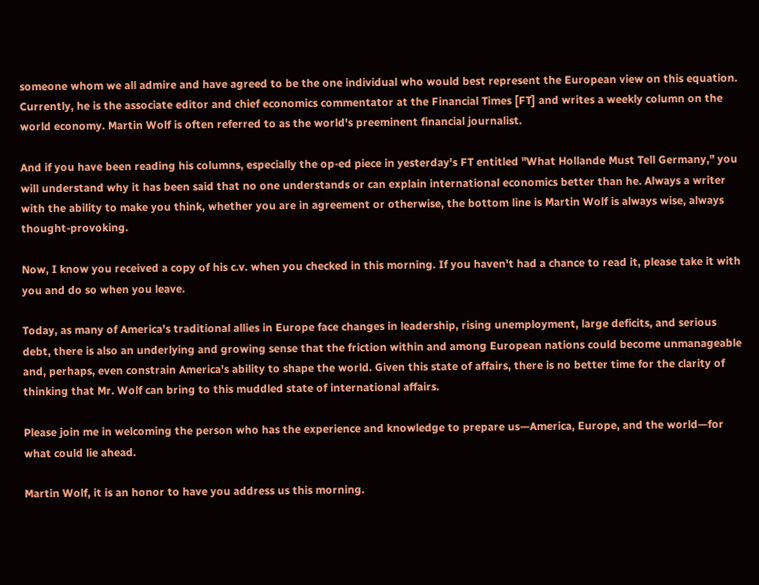someone whom we all admire and have agreed to be the one individual who would best represent the European view on this equation. Currently, he is the associate editor and chief economics commentator at the Financial Times [FT] and writes a weekly column on the world economy. Martin Wolf is often referred to as the world's preeminent financial journalist.

And if you have been reading his columns, especially the op-ed piece in yesterday's FT entitled "What Hollande Must Tell Germany," you will understand why it has been said that no one understands or can explain international economics better than he. Always a writer with the ability to make you think, whether you are in agreement or otherwise, the bottom line is Martin Wolf is always wise, always thought-provoking.

Now, I know you received a copy of his c.v. when you checked in this morning. If you haven't had a chance to read it, please take it with you and do so when you leave.

Today, as many of America's traditional allies in Europe face changes in leadership, rising unemployment, large deficits, and serious debt, there is also an underlying and growing sense that the friction within and among European nations could become unmanageable and, perhaps, even constrain America's ability to shape the world. Given this state of affairs, there is no better time for the clarity of thinking that Mr. Wolf can bring to this muddled state of international affairs.

Please join me in welcoming the person who has the experience and knowledge to prepare us—America, Europe, and the world—for what could lie ahead.

Martin Wolf, it is an honor to have you address us this morning.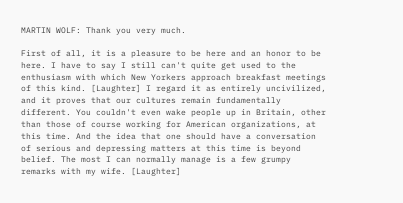MARTIN WOLF: Thank you very much.

First of all, it is a pleasure to be here and an honor to be here. I have to say I still can't quite get used to the enthusiasm with which New Yorkers approach breakfast meetings of this kind. [Laughter] I regard it as entirely uncivilized, and it proves that our cultures remain fundamentally different. You couldn't even wake people up in Britain, other than those of course working for American organizations, at this time. And the idea that one should have a conversation of serious and depressing matters at this time is beyond belief. The most I can normally manage is a few grumpy remarks with my wife. [Laughter]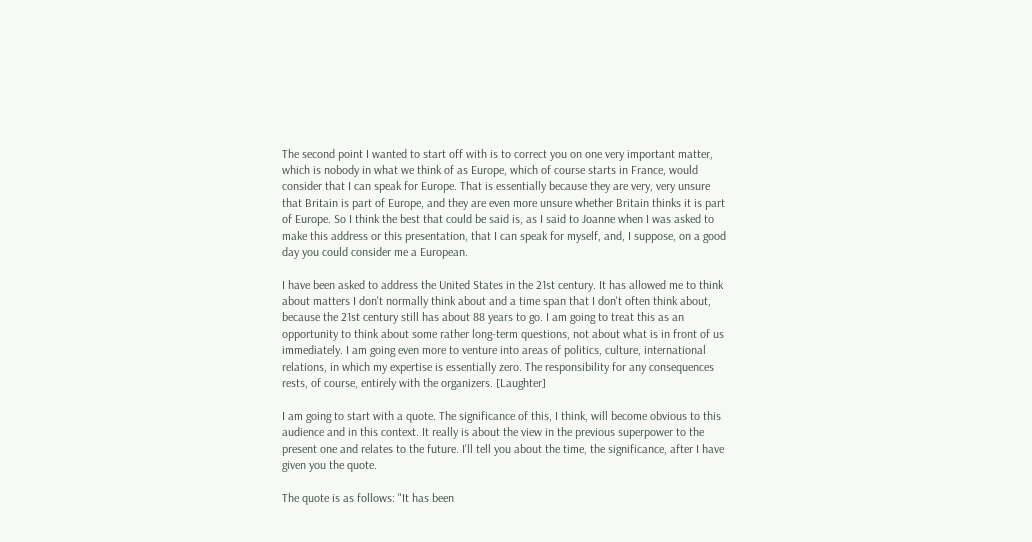The second point I wanted to start off with is to correct you on one very important matter, which is nobody in what we think of as Europe, which of course starts in France, would consider that I can speak for Europe. That is essentially because they are very, very unsure that Britain is part of Europe, and they are even more unsure whether Britain thinks it is part of Europe. So I think the best that could be said is, as I said to Joanne when I was asked to make this address or this presentation, that I can speak for myself, and, I suppose, on a good day you could consider me a European.

I have been asked to address the United States in the 21st century. It has allowed me to think about matters I don't normally think about and a time span that I don't often think about, because the 21st century still has about 88 years to go. I am going to treat this as an opportunity to think about some rather long-term questions, not about what is in front of us immediately. I am going even more to venture into areas of politics, culture, international relations, in which my expertise is essentially zero. The responsibility for any consequences rests, of course, entirely with the organizers. [Laughter]

I am going to start with a quote. The significance of this, I think, will become obvious to this audience and in this context. It really is about the view in the previous superpower to the present one and relates to the future. I'll tell you about the time, the significance, after I have given you the quote.

The quote is as follows: "It has been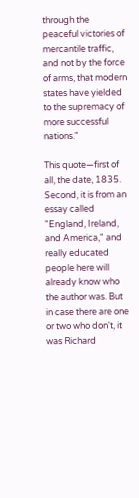through the peaceful victories of mercantile traffic, and not by the force of arms, that modern states have yielded to the supremacy of more successful nations."

This quote—first of all, the date, 1835. Second, it is from an essay called "England, Ireland, and America," and really educated people here will already know who the author was. But in case there are one or two who don't, it was Richard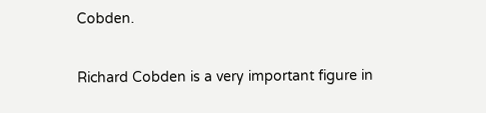Cobden.

Richard Cobden is a very important figure in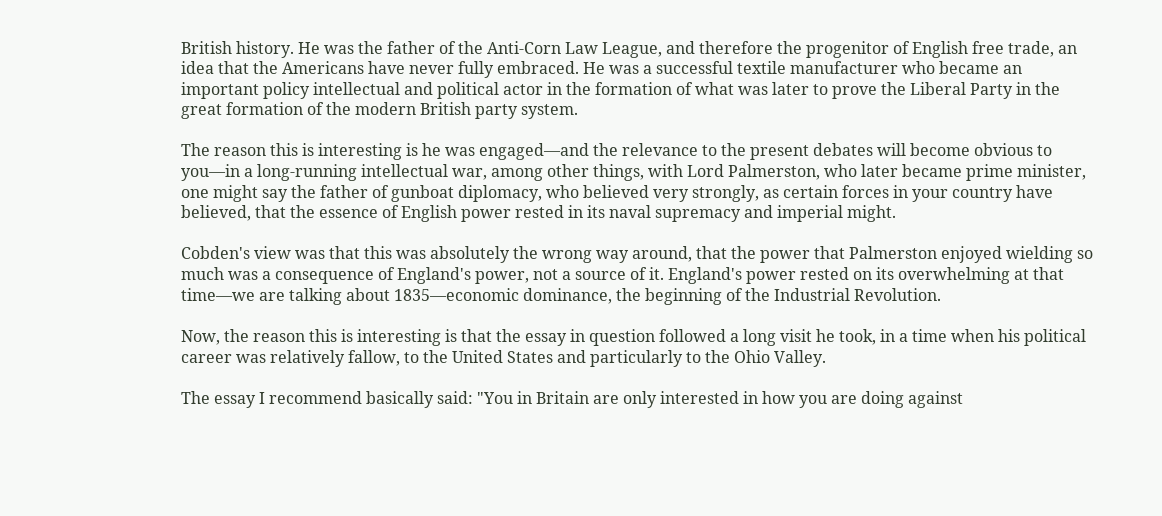British history. He was the father of the Anti-Corn Law League, and therefore the progenitor of English free trade, an idea that the Americans have never fully embraced. He was a successful textile manufacturer who became an important policy intellectual and political actor in the formation of what was later to prove the Liberal Party in the great formation of the modern British party system.

The reason this is interesting is he was engaged—and the relevance to the present debates will become obvious to you—in a long-running intellectual war, among other things, with Lord Palmerston, who later became prime minister, one might say the father of gunboat diplomacy, who believed very strongly, as certain forces in your country have believed, that the essence of English power rested in its naval supremacy and imperial might.

Cobden's view was that this was absolutely the wrong way around, that the power that Palmerston enjoyed wielding so much was a consequence of England's power, not a source of it. England's power rested on its overwhelming at that time—we are talking about 1835—economic dominance, the beginning of the Industrial Revolution.

Now, the reason this is interesting is that the essay in question followed a long visit he took, in a time when his political career was relatively fallow, to the United States and particularly to the Ohio Valley.

The essay I recommend basically said: "You in Britain are only interested in how you are doing against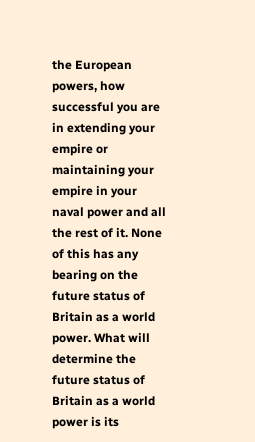the European powers, how successful you are in extending your empire or maintaining your empire in your naval power and all the rest of it. None of this has any bearing on the future status of Britain as a world power. What will determine the future status of Britain as a world power is its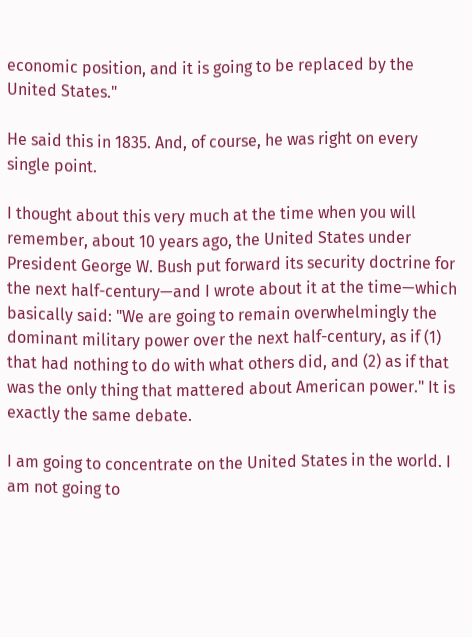economic position, and it is going to be replaced by the United States."

He said this in 1835. And, of course, he was right on every single point.

I thought about this very much at the time when you will remember, about 10 years ago, the United States under President George W. Bush put forward its security doctrine for the next half-century—and I wrote about it at the time—which basically said: "We are going to remain overwhelmingly the dominant military power over the next half-century, as if (1) that had nothing to do with what others did, and (2) as if that was the only thing that mattered about American power." It is exactly the same debate.

I am going to concentrate on the United States in the world. I am not going to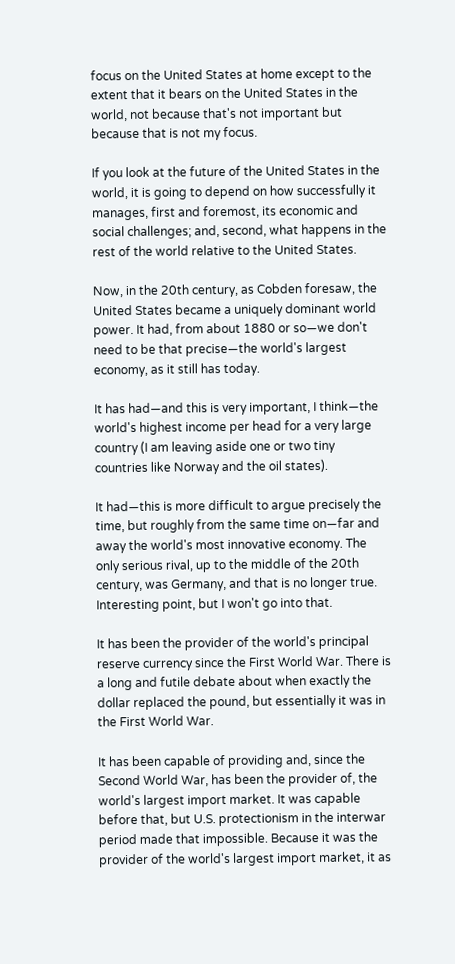focus on the United States at home except to the extent that it bears on the United States in the world, not because that's not important but because that is not my focus.

If you look at the future of the United States in the world, it is going to depend on how successfully it manages, first and foremost, its economic and social challenges; and, second, what happens in the rest of the world relative to the United States.

Now, in the 20th century, as Cobden foresaw, the United States became a uniquely dominant world power. It had, from about 1880 or so—we don't need to be that precise—the world's largest economy, as it still has today.

It has had—and this is very important, I think—the world's highest income per head for a very large country (I am leaving aside one or two tiny countries like Norway and the oil states).

It had—this is more difficult to argue precisely the time, but roughly from the same time on—far and away the world's most innovative economy. The only serious rival, up to the middle of the 20th century, was Germany, and that is no longer true. Interesting point, but I won't go into that.

It has been the provider of the world's principal reserve currency since the First World War. There is a long and futile debate about when exactly the dollar replaced the pound, but essentially it was in the First World War.

It has been capable of providing and, since the Second World War, has been the provider of, the world's largest import market. It was capable before that, but U.S. protectionism in the interwar period made that impossible. Because it was the provider of the world's largest import market, it as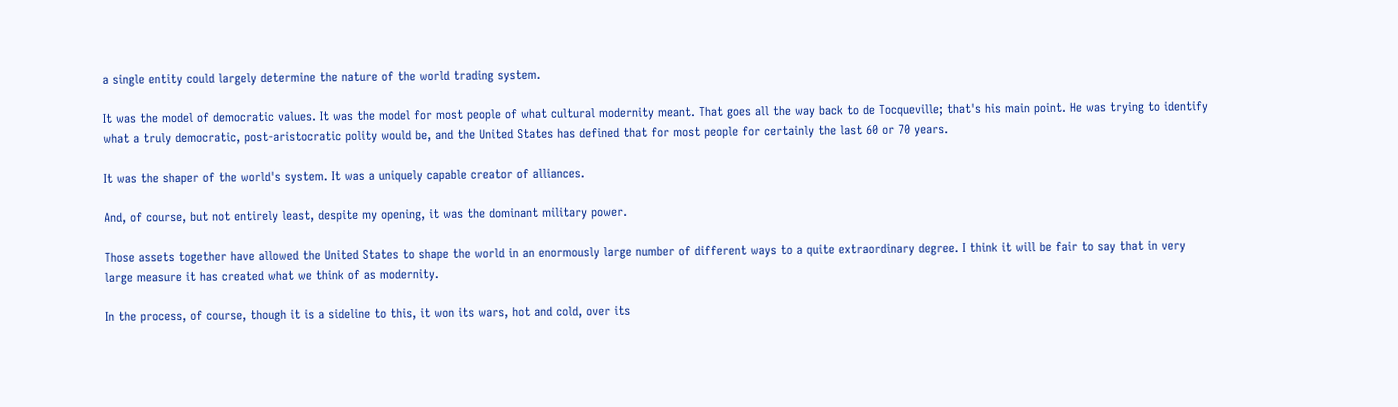a single entity could largely determine the nature of the world trading system.

It was the model of democratic values. It was the model for most people of what cultural modernity meant. That goes all the way back to de Tocqueville; that's his main point. He was trying to identify what a truly democratic, post-aristocratic polity would be, and the United States has defined that for most people for certainly the last 60 or 70 years.

It was the shaper of the world's system. It was a uniquely capable creator of alliances.

And, of course, but not entirely least, despite my opening, it was the dominant military power.

Those assets together have allowed the United States to shape the world in an enormously large number of different ways to a quite extraordinary degree. I think it will be fair to say that in very large measure it has created what we think of as modernity.

In the process, of course, though it is a sideline to this, it won its wars, hot and cold, over its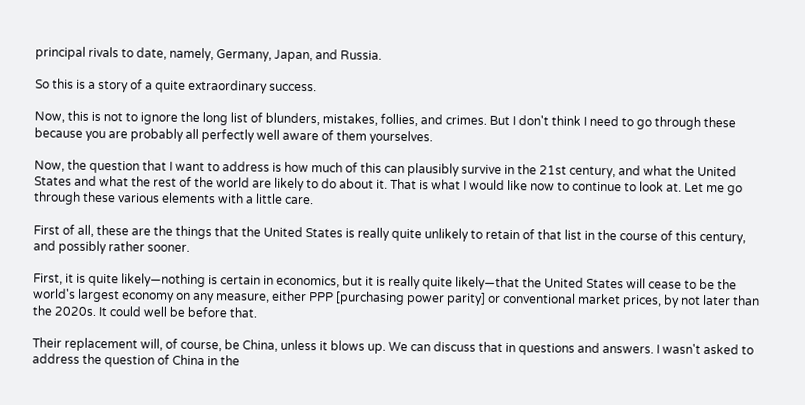principal rivals to date, namely, Germany, Japan, and Russia.

So this is a story of a quite extraordinary success.

Now, this is not to ignore the long list of blunders, mistakes, follies, and crimes. But I don't think I need to go through these because you are probably all perfectly well aware of them yourselves.

Now, the question that I want to address is how much of this can plausibly survive in the 21st century, and what the United States and what the rest of the world are likely to do about it. That is what I would like now to continue to look at. Let me go through these various elements with a little care.

First of all, these are the things that the United States is really quite unlikely to retain of that list in the course of this century, and possibly rather sooner.

First, it is quite likely—nothing is certain in economics, but it is really quite likely—that the United States will cease to be the world's largest economy on any measure, either PPP [purchasing power parity] or conventional market prices, by not later than the 2020s. It could well be before that.

Their replacement will, of course, be China, unless it blows up. We can discuss that in questions and answers. I wasn't asked to address the question of China in the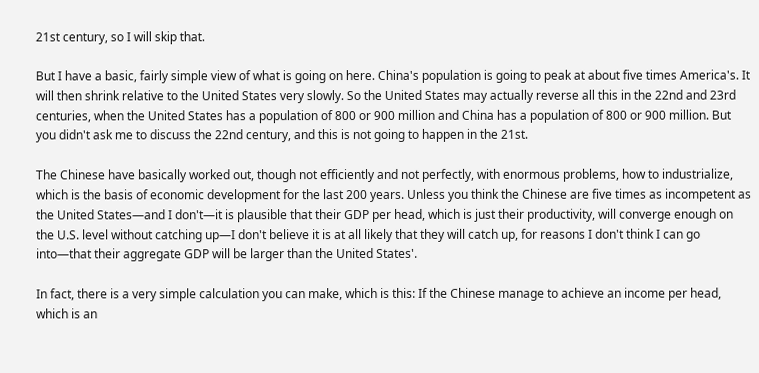21st century, so I will skip that.

But I have a basic, fairly simple view of what is going on here. China's population is going to peak at about five times America's. It will then shrink relative to the United States very slowly. So the United States may actually reverse all this in the 22nd and 23rd centuries, when the United States has a population of 800 or 900 million and China has a population of 800 or 900 million. But you didn't ask me to discuss the 22nd century, and this is not going to happen in the 21st.

The Chinese have basically worked out, though not efficiently and not perfectly, with enormous problems, how to industrialize, which is the basis of economic development for the last 200 years. Unless you think the Chinese are five times as incompetent as the United States—and I don't—it is plausible that their GDP per head, which is just their productivity, will converge enough on the U.S. level without catching up—I don't believe it is at all likely that they will catch up, for reasons I don't think I can go into—that their aggregate GDP will be larger than the United States'.

In fact, there is a very simple calculation you can make, which is this: If the Chinese manage to achieve an income per head, which is an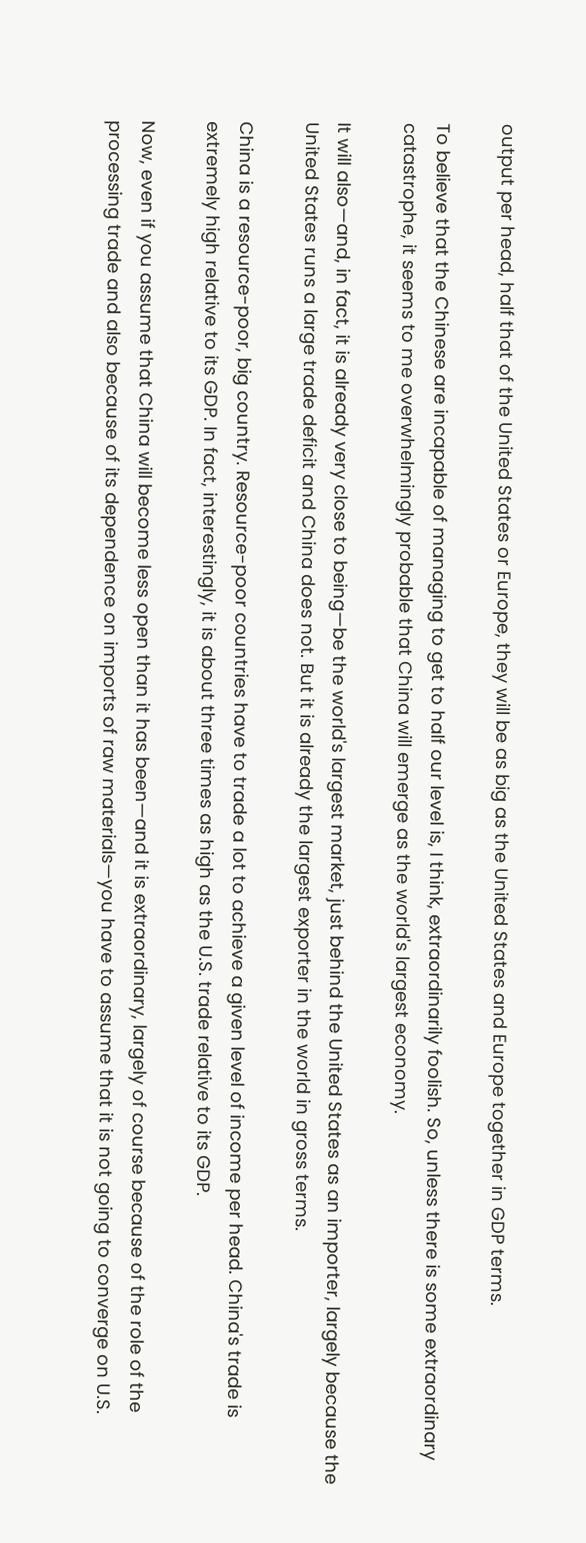output per head, half that of the United States or Europe, they will be as big as the United States and Europe together in GDP terms.

To believe that the Chinese are incapable of managing to get to half our level is, I think, extraordinarily foolish. So, unless there is some extraordinary catastrophe, it seems to me overwhelmingly probable that China will emerge as the world's largest economy.

It will also—and, in fact, it is already very close to being—be the world's largest market, just behind the United States as an importer, largely because the United States runs a large trade deficit and China does not. But it is already the largest exporter in the world in gross terms.

China is a resource-poor, big country. Resource-poor countries have to trade a lot to achieve a given level of income per head. China's trade is extremely high relative to its GDP. In fact, interestingly, it is about three times as high as the U.S. trade relative to its GDP.

Now, even if you assume that China will become less open than it has been—and it is extraordinary, largely of course because of the role of the processing trade and also because of its dependence on imports of raw materials—you have to assume that it is not going to converge on U.S.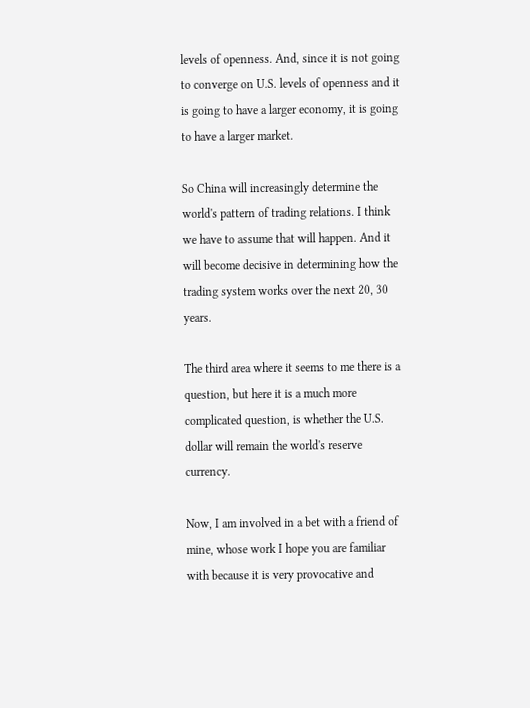levels of openness. And, since it is not going to converge on U.S. levels of openness and it is going to have a larger economy, it is going to have a larger market.

So China will increasingly determine the world's pattern of trading relations. I think we have to assume that will happen. And it will become decisive in determining how the trading system works over the next 20, 30 years.

The third area where it seems to me there is a question, but here it is a much more complicated question, is whether the U.S. dollar will remain the world's reserve currency.

Now, I am involved in a bet with a friend of mine, whose work I hope you are familiar with because it is very provocative and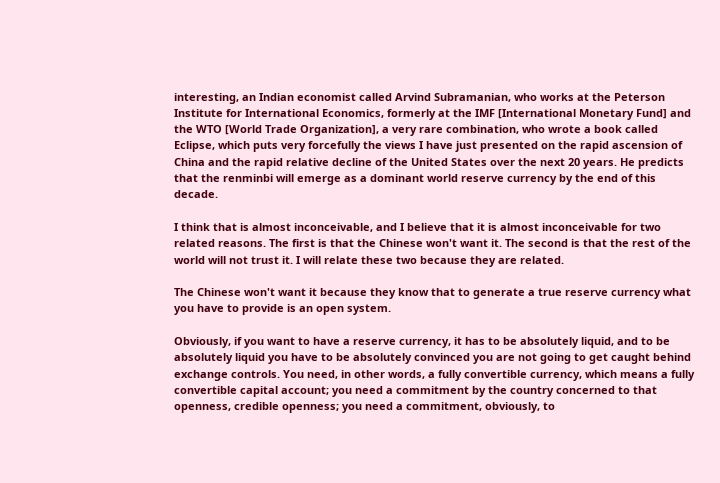interesting, an Indian economist called Arvind Subramanian, who works at the Peterson Institute for International Economics, formerly at the IMF [International Monetary Fund] and the WTO [World Trade Organization], a very rare combination, who wrote a book called Eclipse, which puts very forcefully the views I have just presented on the rapid ascension of China and the rapid relative decline of the United States over the next 20 years. He predicts that the renminbi will emerge as a dominant world reserve currency by the end of this decade.

I think that is almost inconceivable, and I believe that it is almost inconceivable for two related reasons. The first is that the Chinese won't want it. The second is that the rest of the world will not trust it. I will relate these two because they are related.

The Chinese won't want it because they know that to generate a true reserve currency what you have to provide is an open system.

Obviously, if you want to have a reserve currency, it has to be absolutely liquid, and to be absolutely liquid you have to be absolutely convinced you are not going to get caught behind exchange controls. You need, in other words, a fully convertible currency, which means a fully convertible capital account; you need a commitment by the country concerned to that openness, credible openness; you need a commitment, obviously, to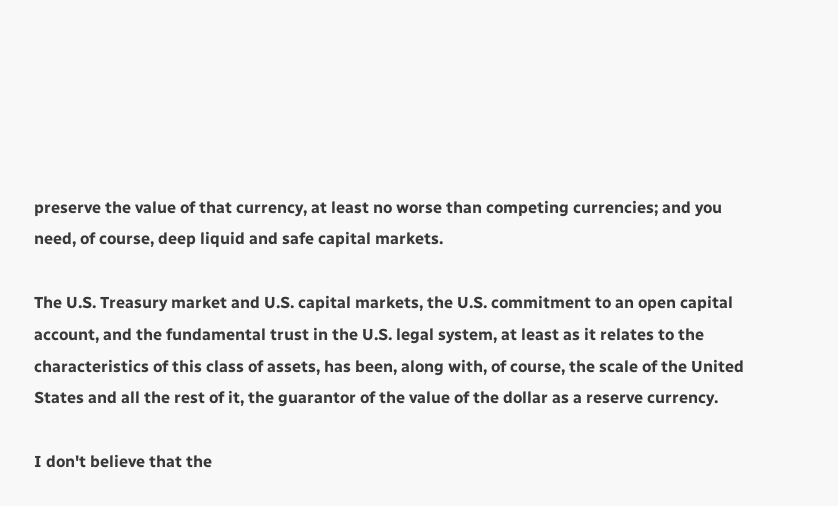preserve the value of that currency, at least no worse than competing currencies; and you need, of course, deep liquid and safe capital markets.

The U.S. Treasury market and U.S. capital markets, the U.S. commitment to an open capital account, and the fundamental trust in the U.S. legal system, at least as it relates to the characteristics of this class of assets, has been, along with, of course, the scale of the United States and all the rest of it, the guarantor of the value of the dollar as a reserve currency.

I don't believe that the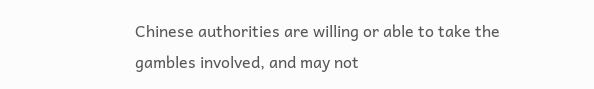Chinese authorities are willing or able to take the gambles involved, and may not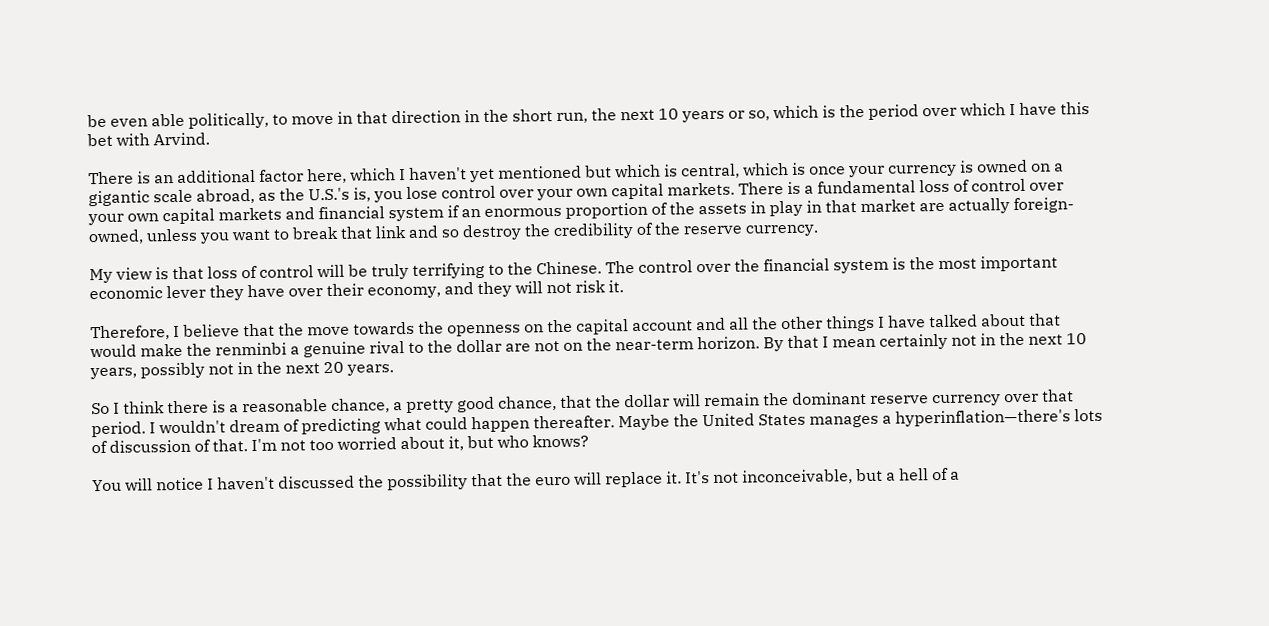be even able politically, to move in that direction in the short run, the next 10 years or so, which is the period over which I have this bet with Arvind.

There is an additional factor here, which I haven't yet mentioned but which is central, which is once your currency is owned on a gigantic scale abroad, as the U.S.'s is, you lose control over your own capital markets. There is a fundamental loss of control over your own capital markets and financial system if an enormous proportion of the assets in play in that market are actually foreign-owned, unless you want to break that link and so destroy the credibility of the reserve currency.

My view is that loss of control will be truly terrifying to the Chinese. The control over the financial system is the most important economic lever they have over their economy, and they will not risk it.

Therefore, I believe that the move towards the openness on the capital account and all the other things I have talked about that would make the renminbi a genuine rival to the dollar are not on the near-term horizon. By that I mean certainly not in the next 10 years, possibly not in the next 20 years.

So I think there is a reasonable chance, a pretty good chance, that the dollar will remain the dominant reserve currency over that period. I wouldn't dream of predicting what could happen thereafter. Maybe the United States manages a hyperinflation—there's lots of discussion of that. I'm not too worried about it, but who knows?

You will notice I haven't discussed the possibility that the euro will replace it. It's not inconceivable, but a hell of a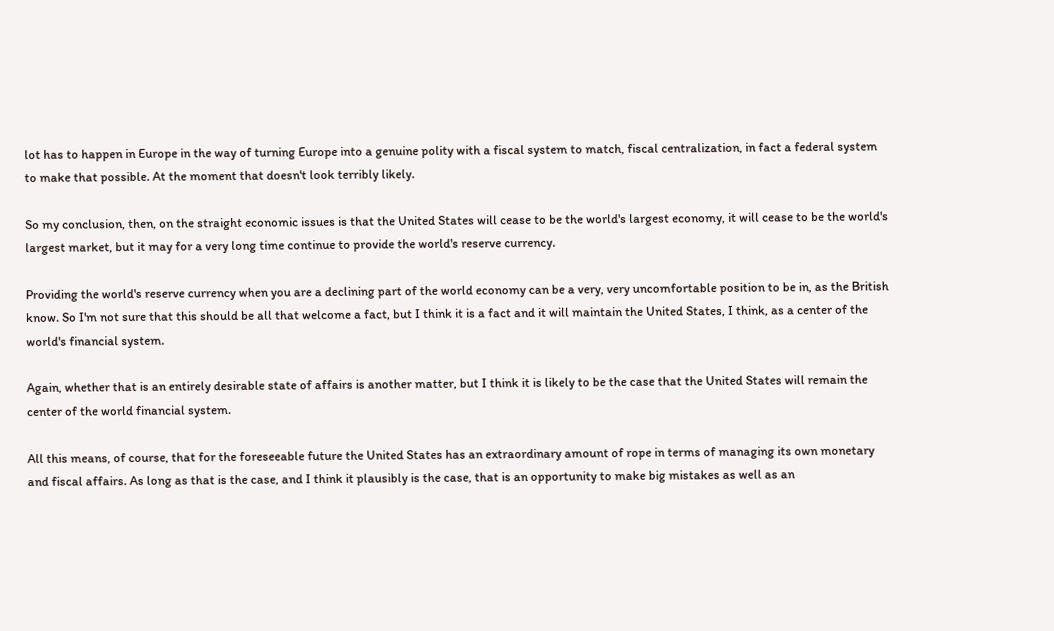lot has to happen in Europe in the way of turning Europe into a genuine polity with a fiscal system to match, fiscal centralization, in fact a federal system to make that possible. At the moment that doesn't look terribly likely.

So my conclusion, then, on the straight economic issues is that the United States will cease to be the world's largest economy, it will cease to be the world's largest market, but it may for a very long time continue to provide the world's reserve currency.

Providing the world's reserve currency when you are a declining part of the world economy can be a very, very uncomfortable position to be in, as the British know. So I'm not sure that this should be all that welcome a fact, but I think it is a fact and it will maintain the United States, I think, as a center of the world's financial system.

Again, whether that is an entirely desirable state of affairs is another matter, but I think it is likely to be the case that the United States will remain the center of the world financial system.

All this means, of course, that for the foreseeable future the United States has an extraordinary amount of rope in terms of managing its own monetary and fiscal affairs. As long as that is the case, and I think it plausibly is the case, that is an opportunity to make big mistakes as well as an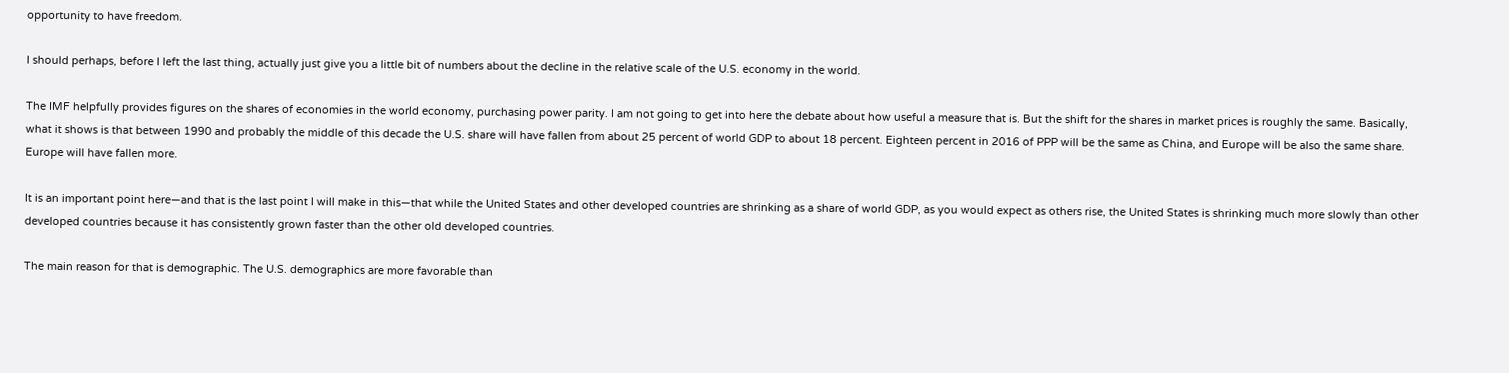opportunity to have freedom.

I should perhaps, before I left the last thing, actually just give you a little bit of numbers about the decline in the relative scale of the U.S. economy in the world.

The IMF helpfully provides figures on the shares of economies in the world economy, purchasing power parity. I am not going to get into here the debate about how useful a measure that is. But the shift for the shares in market prices is roughly the same. Basically, what it shows is that between 1990 and probably the middle of this decade the U.S. share will have fallen from about 25 percent of world GDP to about 18 percent. Eighteen percent in 2016 of PPP will be the same as China, and Europe will be also the same share. Europe will have fallen more.

It is an important point here—and that is the last point I will make in this—that while the United States and other developed countries are shrinking as a share of world GDP, as you would expect as others rise, the United States is shrinking much more slowly than other developed countries because it has consistently grown faster than the other old developed countries.

The main reason for that is demographic. The U.S. demographics are more favorable than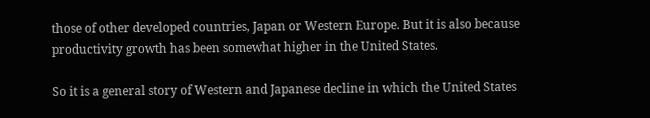those of other developed countries, Japan or Western Europe. But it is also because productivity growth has been somewhat higher in the United States.

So it is a general story of Western and Japanese decline in which the United States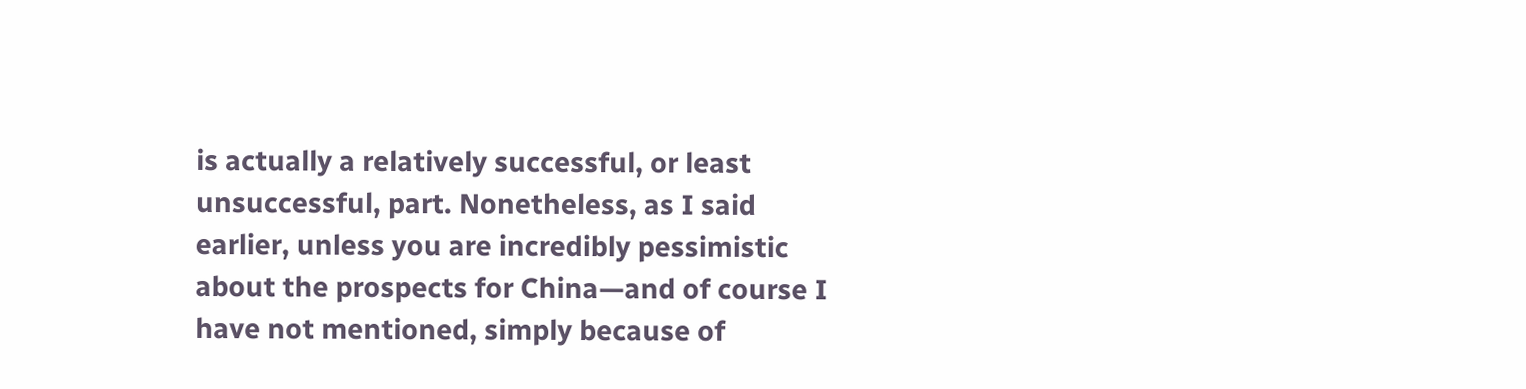is actually a relatively successful, or least unsuccessful, part. Nonetheless, as I said earlier, unless you are incredibly pessimistic about the prospects for China—and of course I have not mentioned, simply because of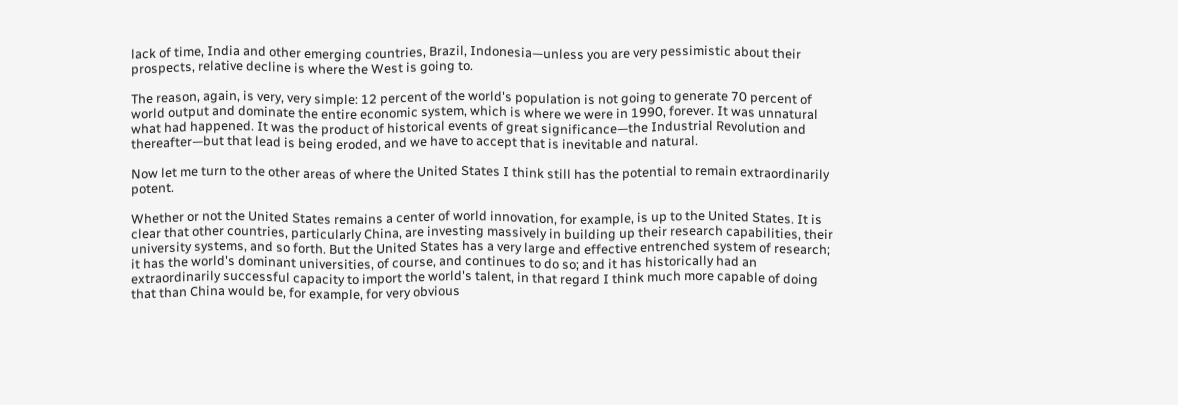lack of time, India and other emerging countries, Brazil, Indonesia—unless you are very pessimistic about their prospects, relative decline is where the West is going to.

The reason, again, is very, very simple: 12 percent of the world's population is not going to generate 70 percent of world output and dominate the entire economic system, which is where we were in 1990, forever. It was unnatural what had happened. It was the product of historical events of great significance—the Industrial Revolution and thereafter—but that lead is being eroded, and we have to accept that is inevitable and natural.

Now let me turn to the other areas of where the United States I think still has the potential to remain extraordinarily potent.

Whether or not the United States remains a center of world innovation, for example, is up to the United States. It is clear that other countries, particularly China, are investing massively in building up their research capabilities, their university systems, and so forth. But the United States has a very large and effective entrenched system of research; it has the world's dominant universities, of course, and continues to do so; and it has historically had an extraordinarily successful capacity to import the world's talent, in that regard I think much more capable of doing that than China would be, for example, for very obvious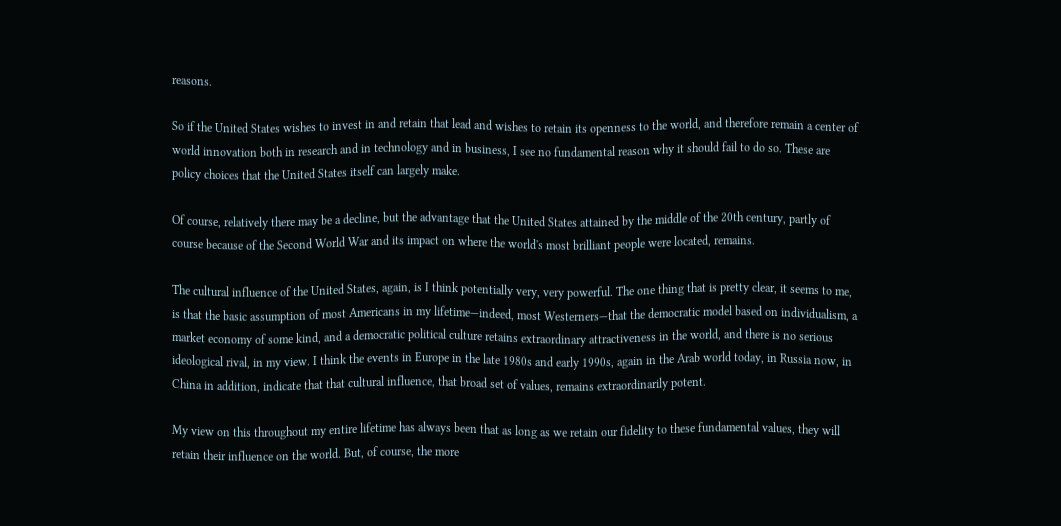reasons.

So if the United States wishes to invest in and retain that lead and wishes to retain its openness to the world, and therefore remain a center of world innovation both in research and in technology and in business, I see no fundamental reason why it should fail to do so. These are policy choices that the United States itself can largely make.

Of course, relatively there may be a decline, but the advantage that the United States attained by the middle of the 20th century, partly of course because of the Second World War and its impact on where the world's most brilliant people were located, remains.

The cultural influence of the United States, again, is I think potentially very, very powerful. The one thing that is pretty clear, it seems to me, is that the basic assumption of most Americans in my lifetime—indeed, most Westerners—that the democratic model based on individualism, a market economy of some kind, and a democratic political culture retains extraordinary attractiveness in the world, and there is no serious ideological rival, in my view. I think the events in Europe in the late 1980s and early 1990s, again in the Arab world today, in Russia now, in China in addition, indicate that that cultural influence, that broad set of values, remains extraordinarily potent.

My view on this throughout my entire lifetime has always been that as long as we retain our fidelity to these fundamental values, they will retain their influence on the world. But, of course, the more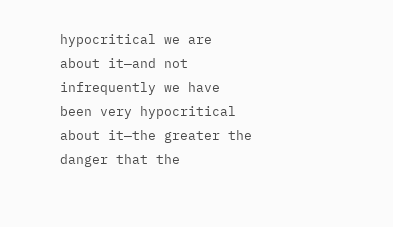hypocritical we are about it—and not infrequently we have been very hypocritical about it—the greater the danger that the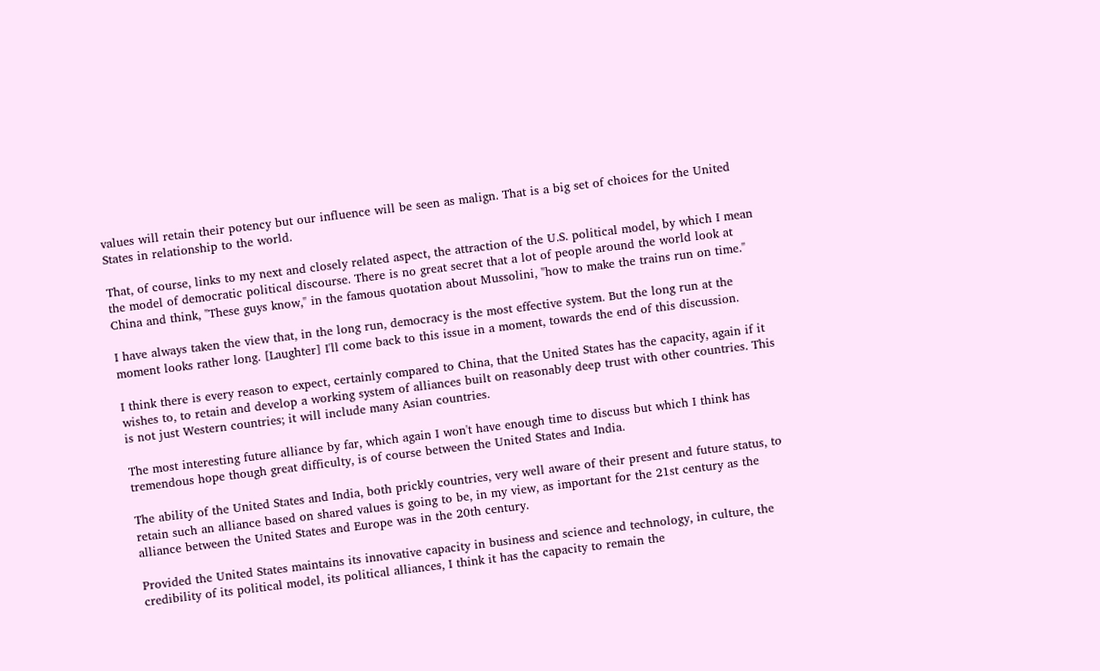values will retain their potency but our influence will be seen as malign. That is a big set of choices for the United States in relationship to the world.

That, of course, links to my next and closely related aspect, the attraction of the U.S. political model, by which I mean the model of democratic political discourse. There is no great secret that a lot of people around the world look at China and think, "These guys know," in the famous quotation about Mussolini, "how to make the trains run on time."

I have always taken the view that, in the long run, democracy is the most effective system. But the long run at the moment looks rather long. [Laughter] I'll come back to this issue in a moment, towards the end of this discussion.

I think there is every reason to expect, certainly compared to China, that the United States has the capacity, again if it wishes to, to retain and develop a working system of alliances built on reasonably deep trust with other countries. This is not just Western countries; it will include many Asian countries.

The most interesting future alliance by far, which again I won't have enough time to discuss but which I think has tremendous hope though great difficulty, is of course between the United States and India.

The ability of the United States and India, both prickly countries, very well aware of their present and future status, to retain such an alliance based on shared values is going to be, in my view, as important for the 21st century as the alliance between the United States and Europe was in the 20th century.

Provided the United States maintains its innovative capacity in business and science and technology, in culture, the credibility of its political model, its political alliances, I think it has the capacity to remain the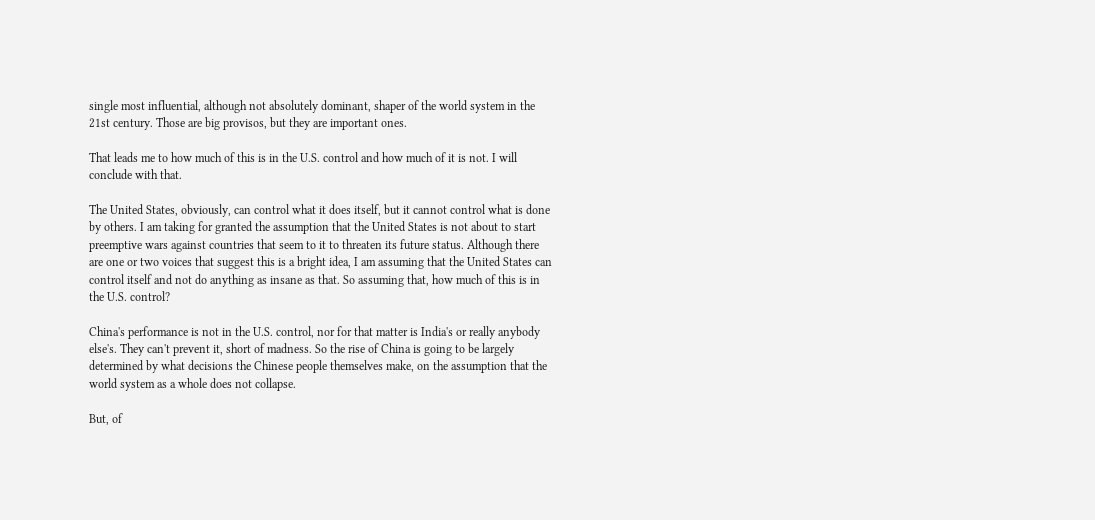single most influential, although not absolutely dominant, shaper of the world system in the 21st century. Those are big provisos, but they are important ones.

That leads me to how much of this is in the U.S. control and how much of it is not. I will conclude with that.

The United States, obviously, can control what it does itself, but it cannot control what is done by others. I am taking for granted the assumption that the United States is not about to start preemptive wars against countries that seem to it to threaten its future status. Although there are one or two voices that suggest this is a bright idea, I am assuming that the United States can control itself and not do anything as insane as that. So assuming that, how much of this is in the U.S. control?

China's performance is not in the U.S. control, nor for that matter is India's or really anybody else's. They can't prevent it, short of madness. So the rise of China is going to be largely determined by what decisions the Chinese people themselves make, on the assumption that the world system as a whole does not collapse.

But, of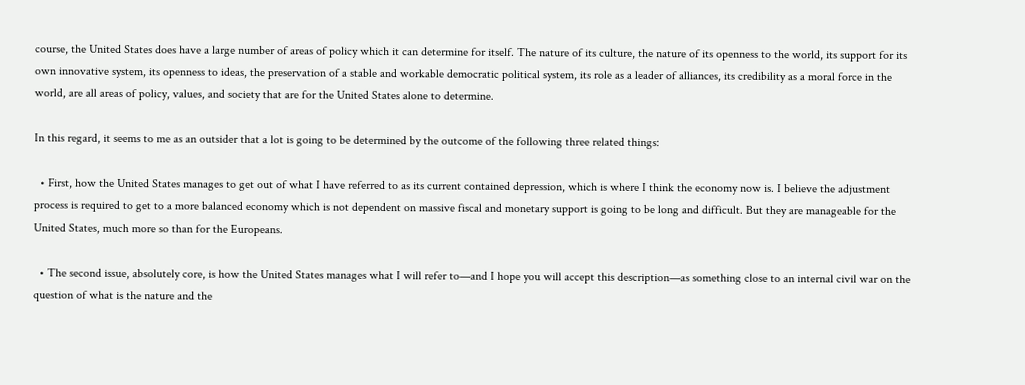course, the United States does have a large number of areas of policy which it can determine for itself. The nature of its culture, the nature of its openness to the world, its support for its own innovative system, its openness to ideas, the preservation of a stable and workable democratic political system, its role as a leader of alliances, its credibility as a moral force in the world, are all areas of policy, values, and society that are for the United States alone to determine.

In this regard, it seems to me as an outsider that a lot is going to be determined by the outcome of the following three related things:

  • First, how the United States manages to get out of what I have referred to as its current contained depression, which is where I think the economy now is. I believe the adjustment process is required to get to a more balanced economy which is not dependent on massive fiscal and monetary support is going to be long and difficult. But they are manageable for the United States, much more so than for the Europeans.

  • The second issue, absolutely core, is how the United States manages what I will refer to—and I hope you will accept this description—as something close to an internal civil war on the question of what is the nature and the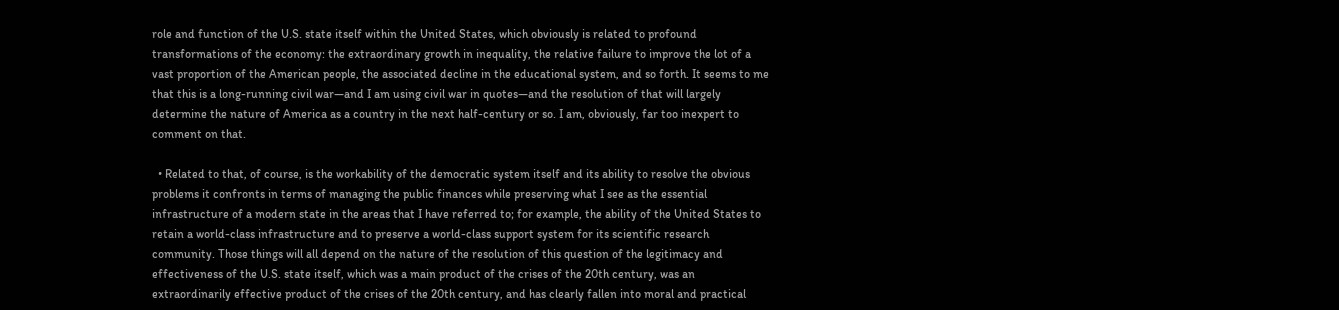role and function of the U.S. state itself within the United States, which obviously is related to profound transformations of the economy: the extraordinary growth in inequality, the relative failure to improve the lot of a vast proportion of the American people, the associated decline in the educational system, and so forth. It seems to me that this is a long-running civil war—and I am using civil war in quotes—and the resolution of that will largely determine the nature of America as a country in the next half-century or so. I am, obviously, far too inexpert to comment on that.

  • Related to that, of course, is the workability of the democratic system itself and its ability to resolve the obvious problems it confronts in terms of managing the public finances while preserving what I see as the essential infrastructure of a modern state in the areas that I have referred to; for example, the ability of the United States to retain a world-class infrastructure and to preserve a world-class support system for its scientific research community. Those things will all depend on the nature of the resolution of this question of the legitimacy and effectiveness of the U.S. state itself, which was a main product of the crises of the 20th century, was an extraordinarily effective product of the crises of the 20th century, and has clearly fallen into moral and practical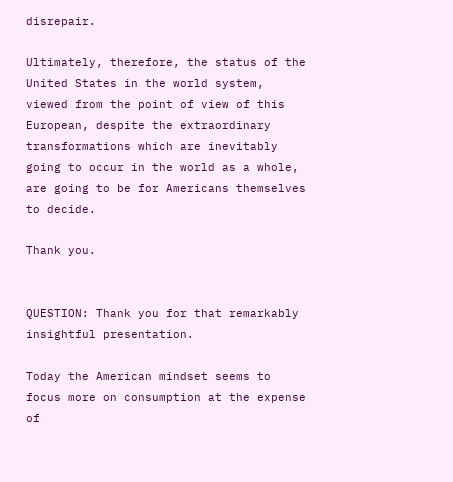disrepair.

Ultimately, therefore, the status of the United States in the world system, viewed from the point of view of this European, despite the extraordinary transformations which are inevitably going to occur in the world as a whole, are going to be for Americans themselves to decide.

Thank you.


QUESTION: Thank you for that remarkably insightful presentation.

Today the American mindset seems to focus more on consumption at the expense of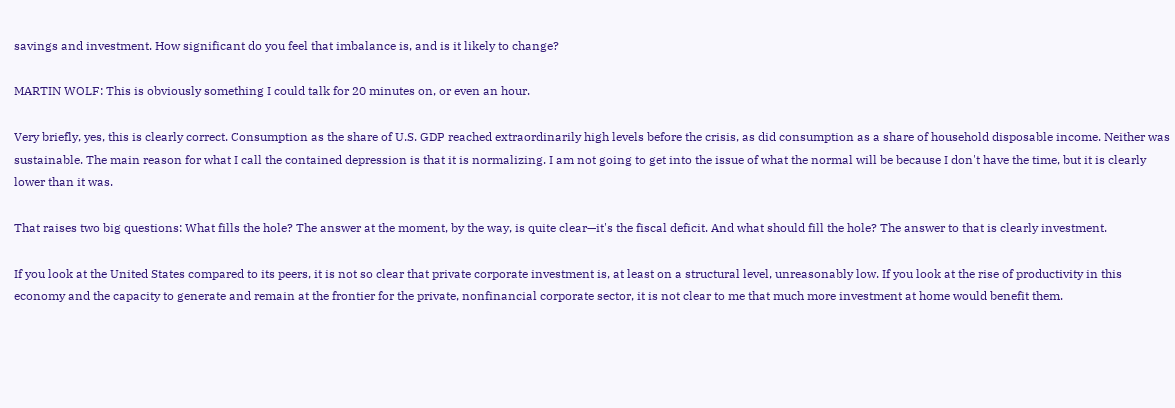savings and investment. How significant do you feel that imbalance is, and is it likely to change?

MARTIN WOLF: This is obviously something I could talk for 20 minutes on, or even an hour.

Very briefly, yes, this is clearly correct. Consumption as the share of U.S. GDP reached extraordinarily high levels before the crisis, as did consumption as a share of household disposable income. Neither was sustainable. The main reason for what I call the contained depression is that it is normalizing. I am not going to get into the issue of what the normal will be because I don't have the time, but it is clearly lower than it was.

That raises two big questions: What fills the hole? The answer at the moment, by the way, is quite clear—it's the fiscal deficit. And what should fill the hole? The answer to that is clearly investment.

If you look at the United States compared to its peers, it is not so clear that private corporate investment is, at least on a structural level, unreasonably low. If you look at the rise of productivity in this economy and the capacity to generate and remain at the frontier for the private, nonfinancial corporate sector, it is not clear to me that much more investment at home would benefit them.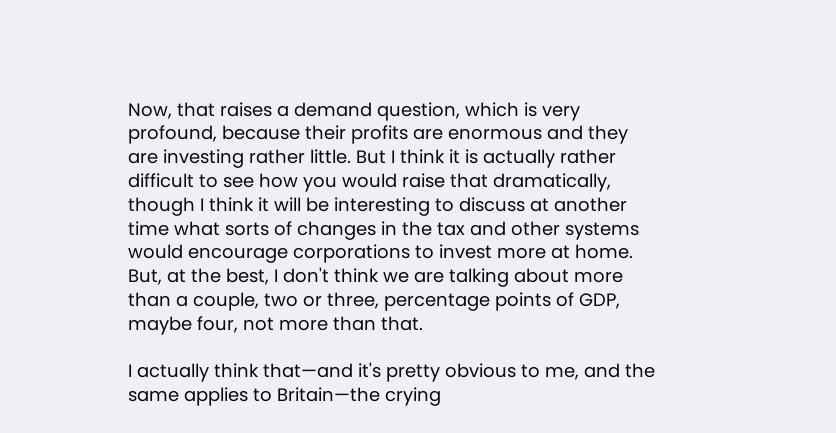Now, that raises a demand question, which is very profound, because their profits are enormous and they are investing rather little. But I think it is actually rather difficult to see how you would raise that dramatically, though I think it will be interesting to discuss at another time what sorts of changes in the tax and other systems would encourage corporations to invest more at home. But, at the best, I don't think we are talking about more than a couple, two or three, percentage points of GDP, maybe four, not more than that.

I actually think that—and it's pretty obvious to me, and the same applies to Britain—the crying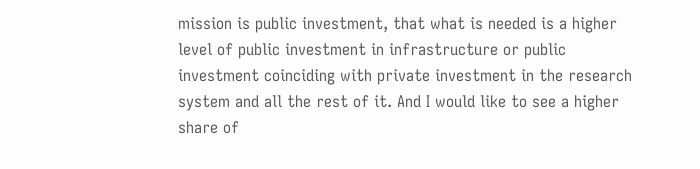mission is public investment, that what is needed is a higher level of public investment in infrastructure or public investment coinciding with private investment in the research system and all the rest of it. And I would like to see a higher share of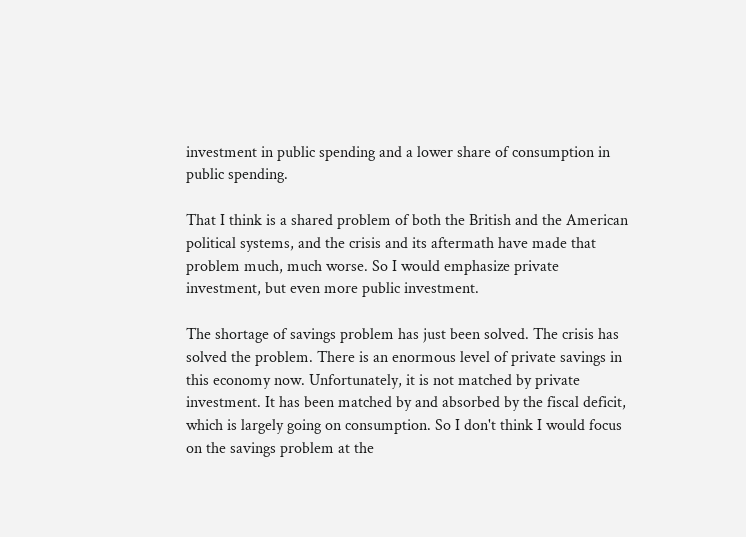investment in public spending and a lower share of consumption in public spending.

That I think is a shared problem of both the British and the American political systems, and the crisis and its aftermath have made that problem much, much worse. So I would emphasize private investment, but even more public investment.

The shortage of savings problem has just been solved. The crisis has solved the problem. There is an enormous level of private savings in this economy now. Unfortunately, it is not matched by private investment. It has been matched by and absorbed by the fiscal deficit, which is largely going on consumption. So I don't think I would focus on the savings problem at the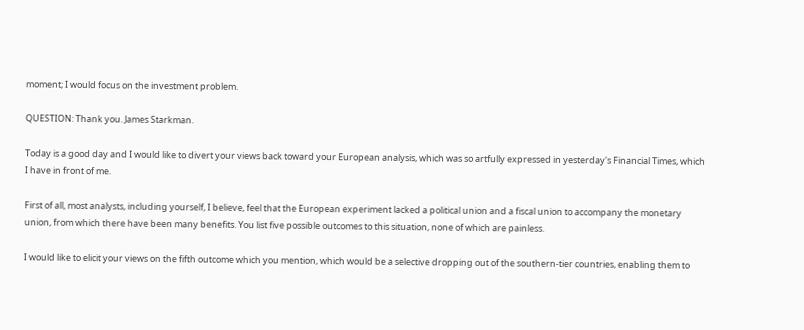moment; I would focus on the investment problem.

QUESTION: Thank you. James Starkman.

Today is a good day and I would like to divert your views back toward your European analysis, which was so artfully expressed in yesterday's Financial Times, which I have in front of me.

First of all, most analysts, including yourself, I believe, feel that the European experiment lacked a political union and a fiscal union to accompany the monetary union, from which there have been many benefits. You list five possible outcomes to this situation, none of which are painless.

I would like to elicit your views on the fifth outcome which you mention, which would be a selective dropping out of the southern-tier countries, enabling them to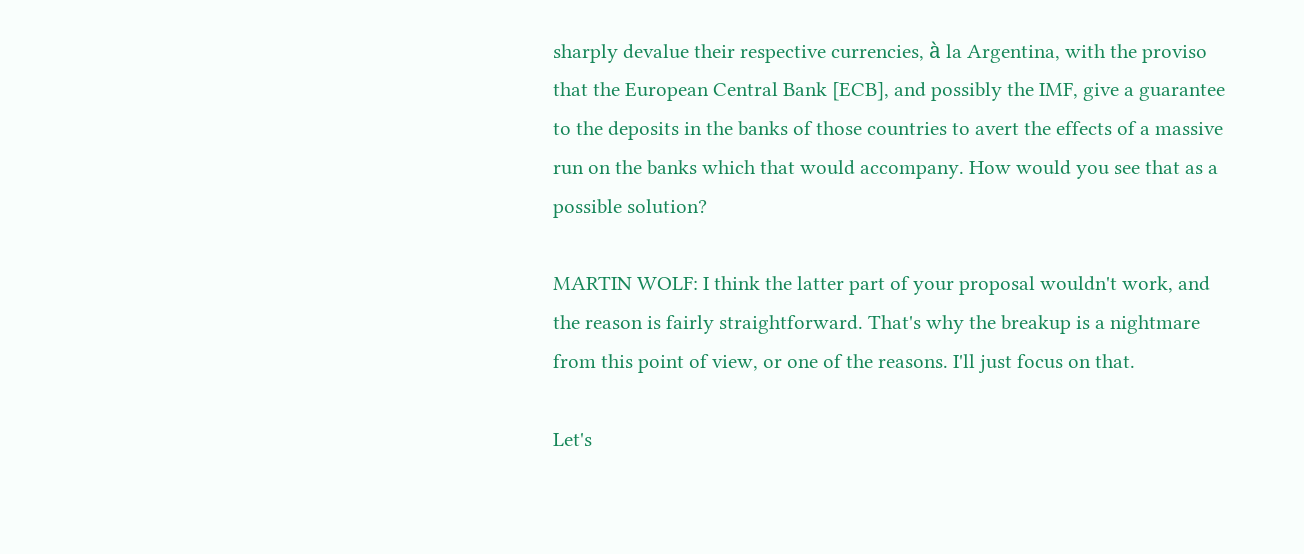sharply devalue their respective currencies, à la Argentina, with the proviso that the European Central Bank [ECB], and possibly the IMF, give a guarantee to the deposits in the banks of those countries to avert the effects of a massive run on the banks which that would accompany. How would you see that as a possible solution?

MARTIN WOLF: I think the latter part of your proposal wouldn't work, and the reason is fairly straightforward. That's why the breakup is a nightmare from this point of view, or one of the reasons. I'll just focus on that.

Let's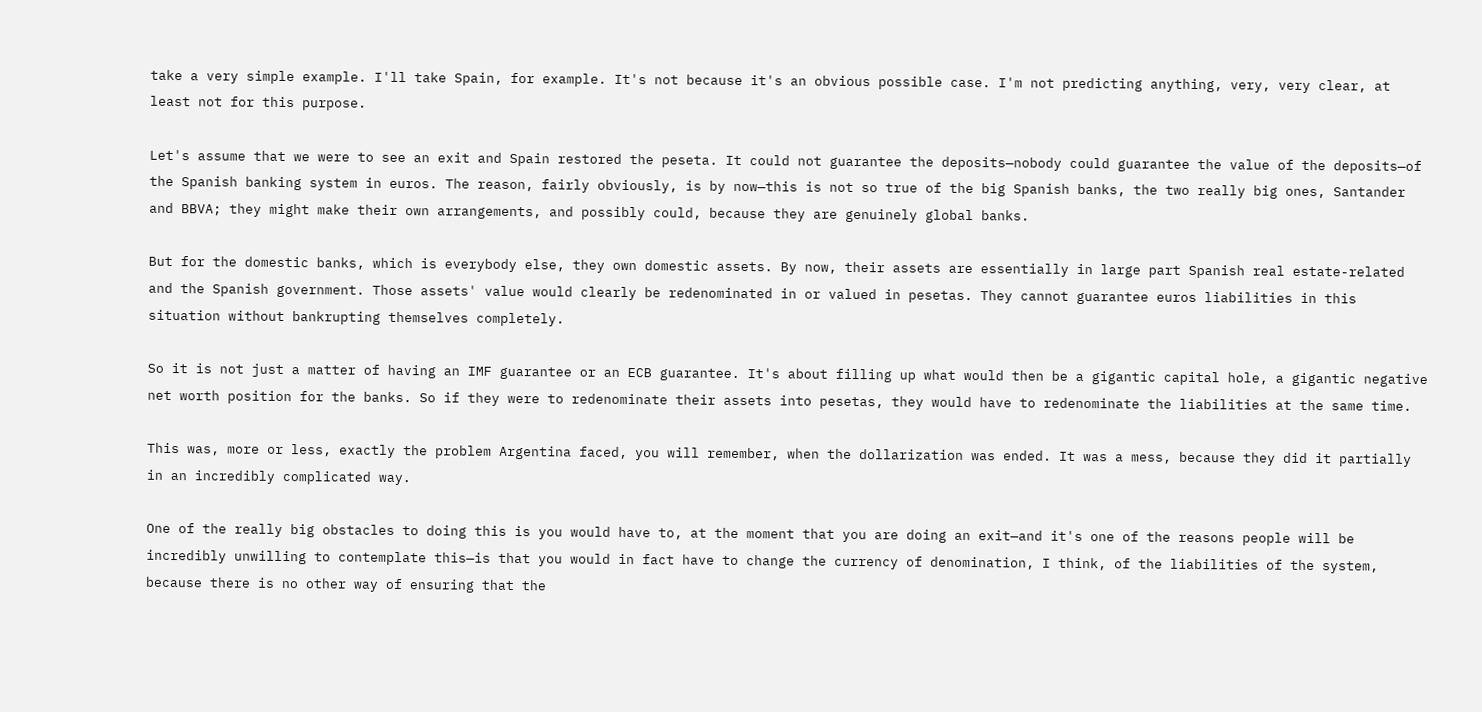take a very simple example. I'll take Spain, for example. It's not because it's an obvious possible case. I'm not predicting anything, very, very clear, at least not for this purpose.

Let's assume that we were to see an exit and Spain restored the peseta. It could not guarantee the deposits—nobody could guarantee the value of the deposits—of the Spanish banking system in euros. The reason, fairly obviously, is by now—this is not so true of the big Spanish banks, the two really big ones, Santander and BBVA; they might make their own arrangements, and possibly could, because they are genuinely global banks.

But for the domestic banks, which is everybody else, they own domestic assets. By now, their assets are essentially in large part Spanish real estate-related and the Spanish government. Those assets' value would clearly be redenominated in or valued in pesetas. They cannot guarantee euros liabilities in this situation without bankrupting themselves completely.

So it is not just a matter of having an IMF guarantee or an ECB guarantee. It's about filling up what would then be a gigantic capital hole, a gigantic negative net worth position for the banks. So if they were to redenominate their assets into pesetas, they would have to redenominate the liabilities at the same time.

This was, more or less, exactly the problem Argentina faced, you will remember, when the dollarization was ended. It was a mess, because they did it partially in an incredibly complicated way.

One of the really big obstacles to doing this is you would have to, at the moment that you are doing an exit—and it's one of the reasons people will be incredibly unwilling to contemplate this—is that you would in fact have to change the currency of denomination, I think, of the liabilities of the system, because there is no other way of ensuring that the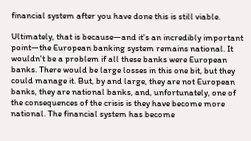financial system after you have done this is still viable.

Ultimately, that is because—and it's an incredibly important point—the European banking system remains national. It wouldn't be a problem if all these banks were European banks. There would be large losses in this one bit, but they could manage it. But, by and large, they are not European banks, they are national banks, and, unfortunately, one of the consequences of the crisis is they have become more national. The financial system has become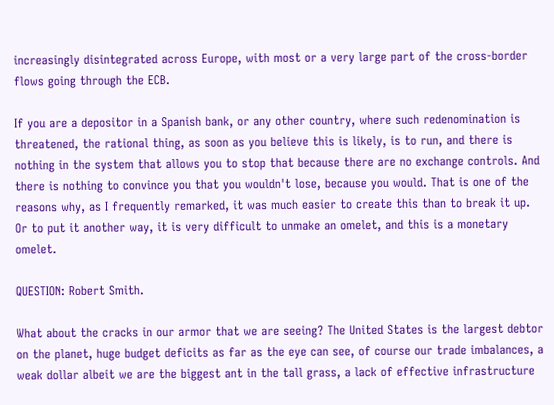increasingly disintegrated across Europe, with most or a very large part of the cross-border flows going through the ECB.

If you are a depositor in a Spanish bank, or any other country, where such redenomination is threatened, the rational thing, as soon as you believe this is likely, is to run, and there is nothing in the system that allows you to stop that because there are no exchange controls. And there is nothing to convince you that you wouldn't lose, because you would. That is one of the reasons why, as I frequently remarked, it was much easier to create this than to break it up. Or to put it another way, it is very difficult to unmake an omelet, and this is a monetary omelet.

QUESTION: Robert Smith.

What about the cracks in our armor that we are seeing? The United States is the largest debtor on the planet, huge budget deficits as far as the eye can see, of course our trade imbalances, a weak dollar albeit we are the biggest ant in the tall grass, a lack of effective infrastructure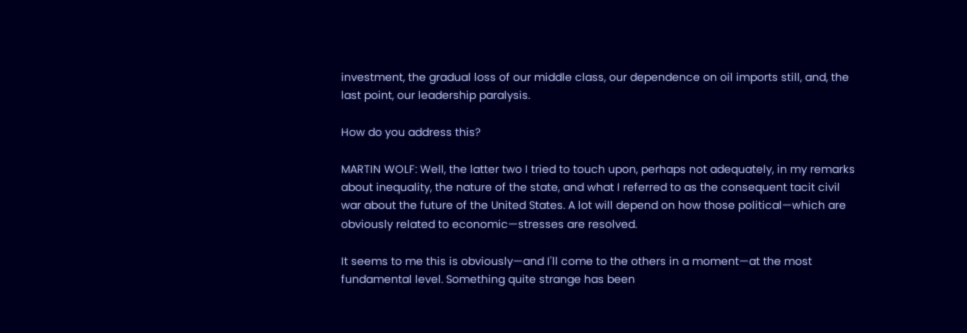investment, the gradual loss of our middle class, our dependence on oil imports still, and, the last point, our leadership paralysis.

How do you address this?

MARTIN WOLF: Well, the latter two I tried to touch upon, perhaps not adequately, in my remarks about inequality, the nature of the state, and what I referred to as the consequent tacit civil war about the future of the United States. A lot will depend on how those political—which are obviously related to economic—stresses are resolved.

It seems to me this is obviously—and I'll come to the others in a moment—at the most fundamental level. Something quite strange has been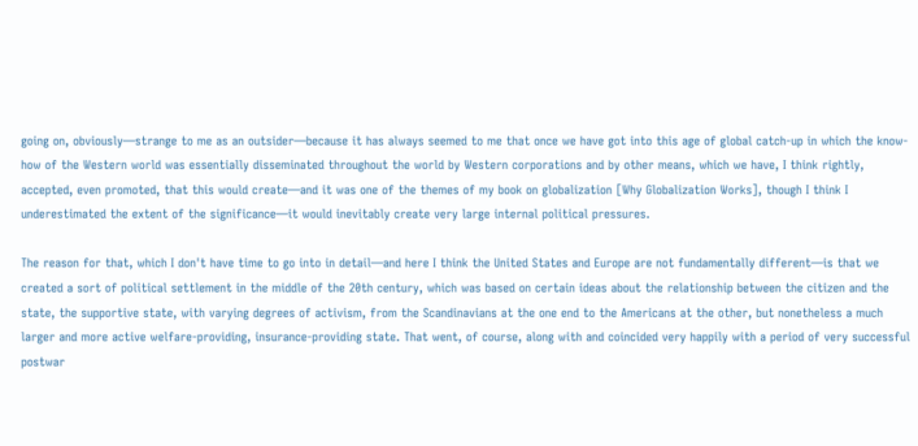going on, obviously—strange to me as an outsider—because it has always seemed to me that once we have got into this age of global catch-up in which the know-how of the Western world was essentially disseminated throughout the world by Western corporations and by other means, which we have, I think rightly, accepted, even promoted, that this would create—and it was one of the themes of my book on globalization [Why Globalization Works], though I think I underestimated the extent of the significance—it would inevitably create very large internal political pressures.

The reason for that, which I don't have time to go into in detail—and here I think the United States and Europe are not fundamentally different—is that we created a sort of political settlement in the middle of the 20th century, which was based on certain ideas about the relationship between the citizen and the state, the supportive state, with varying degrees of activism, from the Scandinavians at the one end to the Americans at the other, but nonetheless a much larger and more active welfare-providing, insurance-providing state. That went, of course, along with and coincided very happily with a period of very successful postwar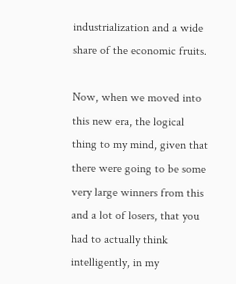industrialization and a wide share of the economic fruits.

Now, when we moved into this new era, the logical thing to my mind, given that there were going to be some very large winners from this and a lot of losers, that you had to actually think intelligently, in my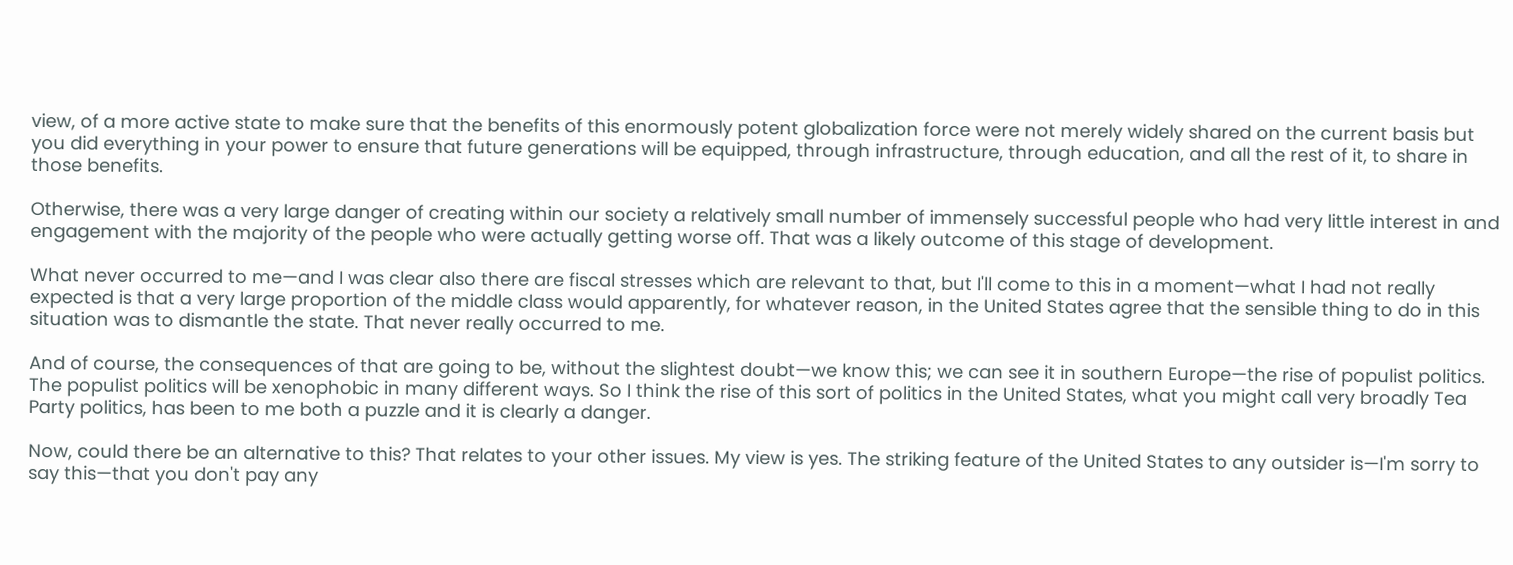view, of a more active state to make sure that the benefits of this enormously potent globalization force were not merely widely shared on the current basis but you did everything in your power to ensure that future generations will be equipped, through infrastructure, through education, and all the rest of it, to share in those benefits.

Otherwise, there was a very large danger of creating within our society a relatively small number of immensely successful people who had very little interest in and engagement with the majority of the people who were actually getting worse off. That was a likely outcome of this stage of development.

What never occurred to me—and I was clear also there are fiscal stresses which are relevant to that, but I'll come to this in a moment—what I had not really expected is that a very large proportion of the middle class would apparently, for whatever reason, in the United States agree that the sensible thing to do in this situation was to dismantle the state. That never really occurred to me.

And of course, the consequences of that are going to be, without the slightest doubt—we know this; we can see it in southern Europe—the rise of populist politics. The populist politics will be xenophobic in many different ways. So I think the rise of this sort of politics in the United States, what you might call very broadly Tea Party politics, has been to me both a puzzle and it is clearly a danger.

Now, could there be an alternative to this? That relates to your other issues. My view is yes. The striking feature of the United States to any outsider is—I'm sorry to say this—that you don't pay any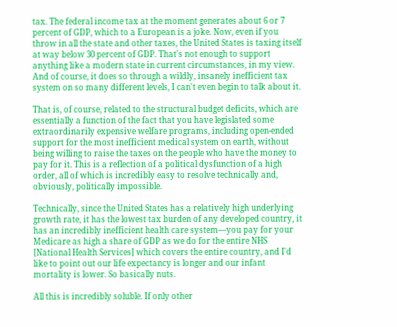tax. The federal income tax at the moment generates about 6 or 7 percent of GDP, which to a European is a joke. Now, even if you throw in all the state and other taxes, the United States is taxing itself at way below 30 percent of GDP. That's not enough to support anything like a modern state in current circumstances, in my view. And of course, it does so through a wildly, insanely inefficient tax system on so many different levels, I can't even begin to talk about it.

That is, of course, related to the structural budget deficits, which are essentially a function of the fact that you have legislated some extraordinarily expensive welfare programs, including open-ended support for the most inefficient medical system on earth, without being willing to raise the taxes on the people who have the money to pay for it. This is a reflection of a political dysfunction of a high order, all of which is incredibly easy to resolve technically and, obviously, politically impossible.

Technically, since the United States has a relatively high underlying growth rate, it has the lowest tax burden of any developed country, it has an incredibly inefficient health care system—you pay for your Medicare as high a share of GDP as we do for the entire NHS [National Health Services] which covers the entire country, and I'd like to point out our life expectancy is longer and our infant mortality is lower. So basically nuts.

All this is incredibly soluble. If only other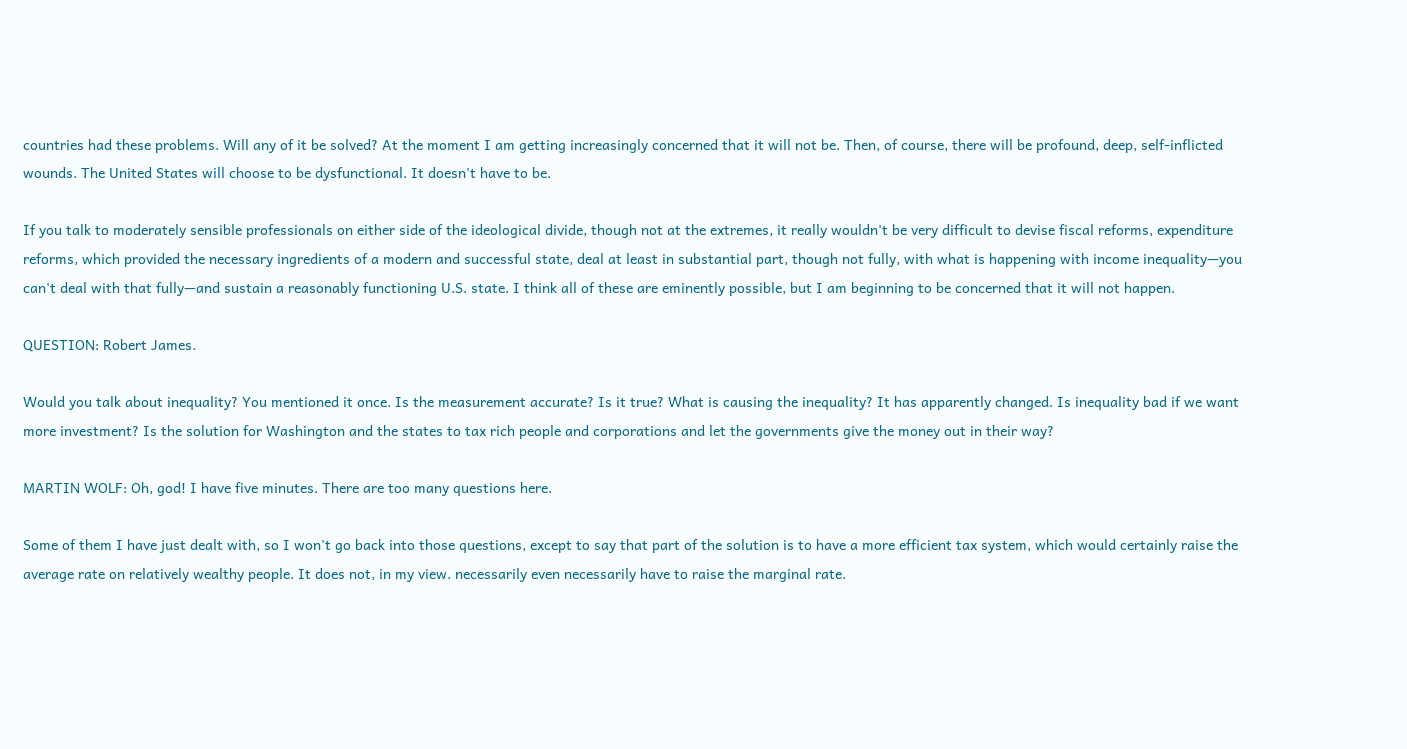countries had these problems. Will any of it be solved? At the moment I am getting increasingly concerned that it will not be. Then, of course, there will be profound, deep, self-inflicted wounds. The United States will choose to be dysfunctional. It doesn't have to be.

If you talk to moderately sensible professionals on either side of the ideological divide, though not at the extremes, it really wouldn't be very difficult to devise fiscal reforms, expenditure reforms, which provided the necessary ingredients of a modern and successful state, deal at least in substantial part, though not fully, with what is happening with income inequality—you can't deal with that fully—and sustain a reasonably functioning U.S. state. I think all of these are eminently possible, but I am beginning to be concerned that it will not happen.

QUESTION: Robert James.

Would you talk about inequality? You mentioned it once. Is the measurement accurate? Is it true? What is causing the inequality? It has apparently changed. Is inequality bad if we want more investment? Is the solution for Washington and the states to tax rich people and corporations and let the governments give the money out in their way?

MARTIN WOLF: Oh, god! I have five minutes. There are too many questions here.

Some of them I have just dealt with, so I won't go back into those questions, except to say that part of the solution is to have a more efficient tax system, which would certainly raise the average rate on relatively wealthy people. It does not, in my view. necessarily even necessarily have to raise the marginal rate.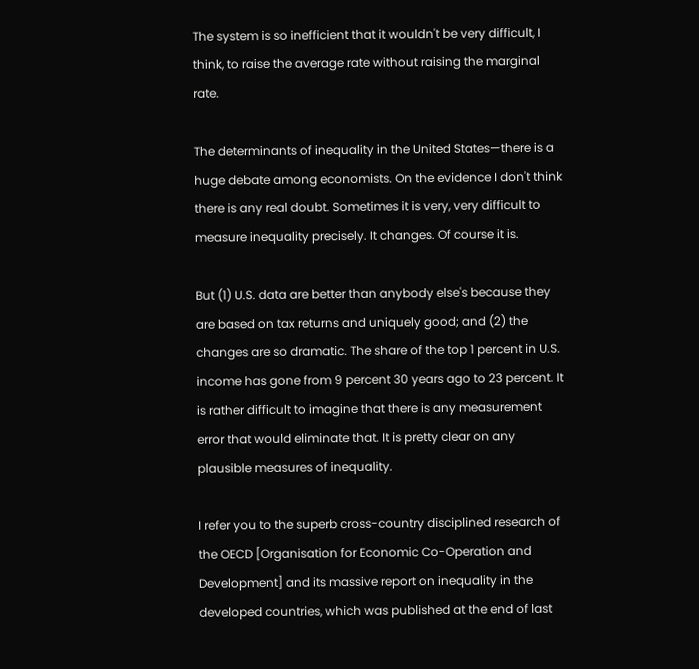The system is so inefficient that it wouldn't be very difficult, I think, to raise the average rate without raising the marginal rate.

The determinants of inequality in the United States—there is a huge debate among economists. On the evidence I don't think there is any real doubt. Sometimes it is very, very difficult to measure inequality precisely. It changes. Of course it is.

But (1) U.S. data are better than anybody else's because they are based on tax returns and uniquely good; and (2) the changes are so dramatic. The share of the top 1 percent in U.S. income has gone from 9 percent 30 years ago to 23 percent. It is rather difficult to imagine that there is any measurement error that would eliminate that. It is pretty clear on any plausible measures of inequality.

I refer you to the superb cross-country disciplined research of the OECD [Organisation for Economic Co-Operation and Development] and its massive report on inequality in the developed countries, which was published at the end of last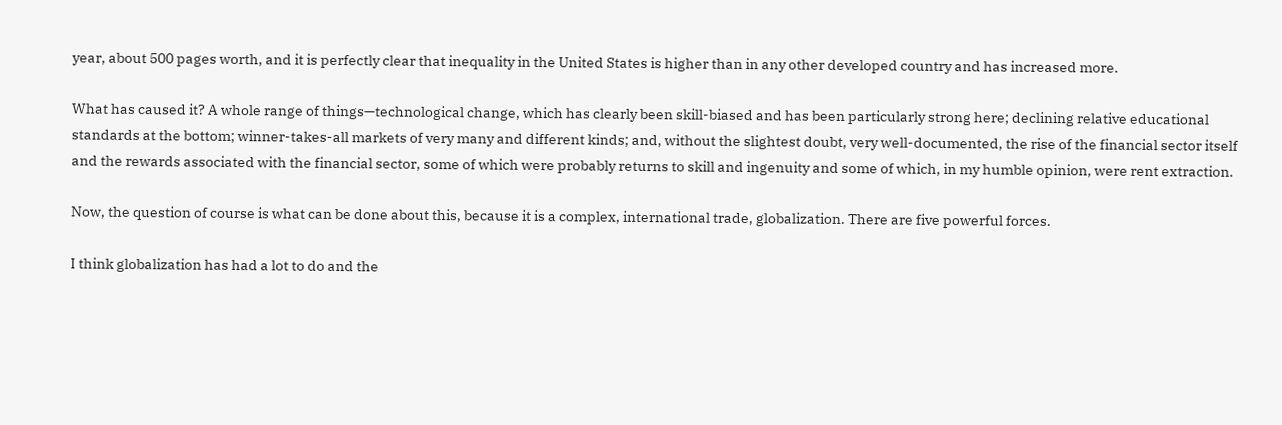year, about 500 pages worth, and it is perfectly clear that inequality in the United States is higher than in any other developed country and has increased more.

What has caused it? A whole range of things—technological change, which has clearly been skill-biased and has been particularly strong here; declining relative educational standards at the bottom; winner-takes-all markets of very many and different kinds; and, without the slightest doubt, very well-documented, the rise of the financial sector itself and the rewards associated with the financial sector, some of which were probably returns to skill and ingenuity and some of which, in my humble opinion, were rent extraction.

Now, the question of course is what can be done about this, because it is a complex, international trade, globalization. There are five powerful forces.

I think globalization has had a lot to do and the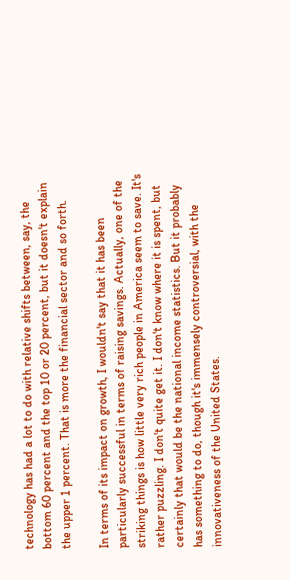technology has had a lot to do with relative shifts between, say, the bottom 60 percent and the top 10 or 20 percent, but it doesn't explain the upper 1 percent. That is more the financial sector and so forth.

In terms of its impact on growth, I wouldn't say that it has been particularly successful in terms of raising savings. Actually, one of the striking things is how little very rich people in America seem to save. It's rather puzzling. I don't quite get it. I don't know where it is spent, but certainly that would be the national income statistics. But it probably has something to do, though it's immensely controversial, with the innovativeness of the United States.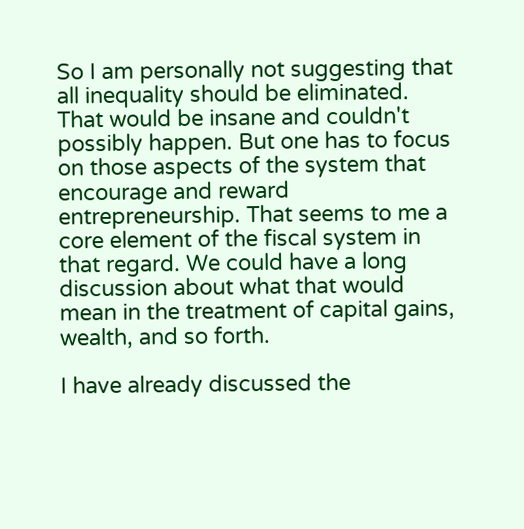So I am personally not suggesting that all inequality should be eliminated. That would be insane and couldn't possibly happen. But one has to focus on those aspects of the system that encourage and reward entrepreneurship. That seems to me a core element of the fiscal system in that regard. We could have a long discussion about what that would mean in the treatment of capital gains, wealth, and so forth.

I have already discussed the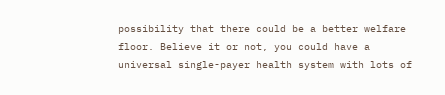possibility that there could be a better welfare floor. Believe it or not, you could have a universal single-payer health system with lots of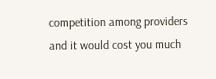competition among providers and it would cost you much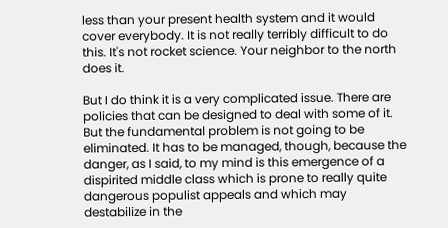less than your present health system and it would cover everybody. It is not really terribly difficult to do this. It's not rocket science. Your neighbor to the north does it.

But I do think it is a very complicated issue. There are policies that can be designed to deal with some of it. But the fundamental problem is not going to be eliminated. It has to be managed, though, because the danger, as I said, to my mind is this emergence of a dispirited middle class which is prone to really quite dangerous populist appeals and which may destabilize in the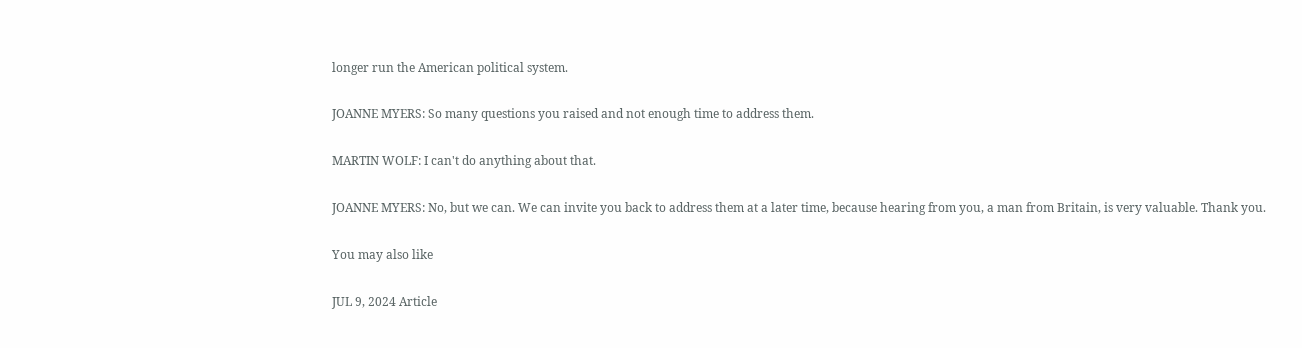longer run the American political system.

JOANNE MYERS: So many questions you raised and not enough time to address them.

MARTIN WOLF: I can't do anything about that.

JOANNE MYERS: No, but we can. We can invite you back to address them at a later time, because hearing from you, a man from Britain, is very valuable. Thank you.

You may also like

JUL 9, 2024 Article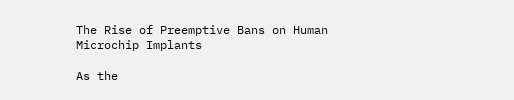The Rise of Preemptive Bans on Human Microchip Implants

As the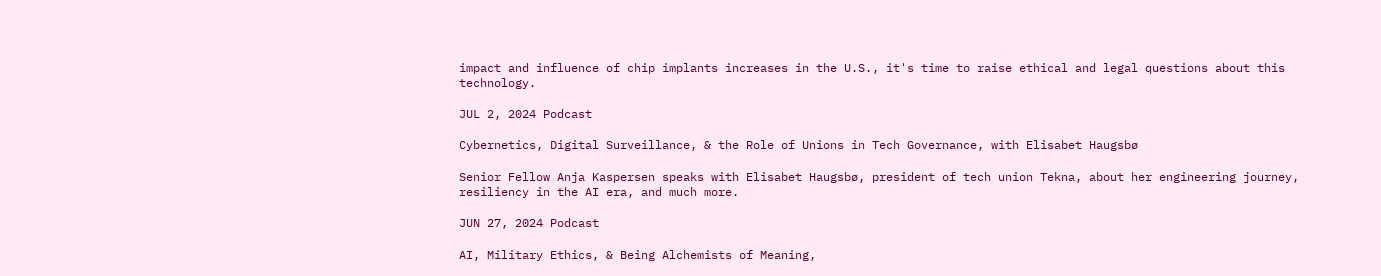impact and influence of chip implants increases in the U.S., it's time to raise ethical and legal questions about this technology.

JUL 2, 2024 Podcast

Cybernetics, Digital Surveillance, & the Role of Unions in Tech Governance, with Elisabet Haugsbø

Senior Fellow Anja Kaspersen speaks with Elisabet Haugsbø, president of tech union Tekna, about her engineering journey, resiliency in the AI era, and much more.

JUN 27, 2024 Podcast

AI, Military Ethics, & Being Alchemists of Meaning,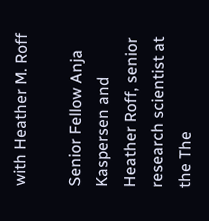with Heather M. Roff

Senior Fellow Anja Kaspersen and Heather Roff, senior research scientist at the The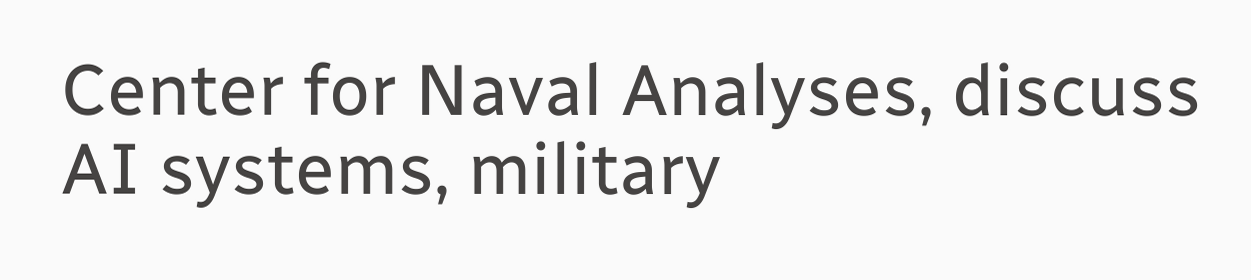Center for Naval Analyses, discuss AI systems, military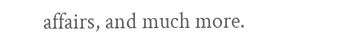affairs, and much more.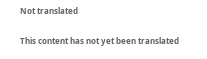Not translated

This content has not yet been translated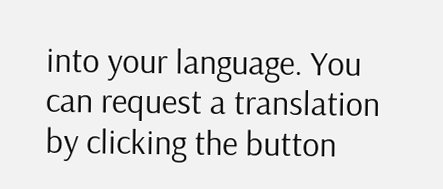into your language. You can request a translation by clicking the button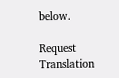below.

Request Translation